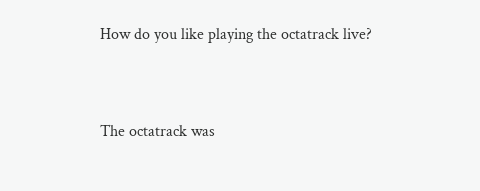How do you like playing the octatrack live?


The octatrack was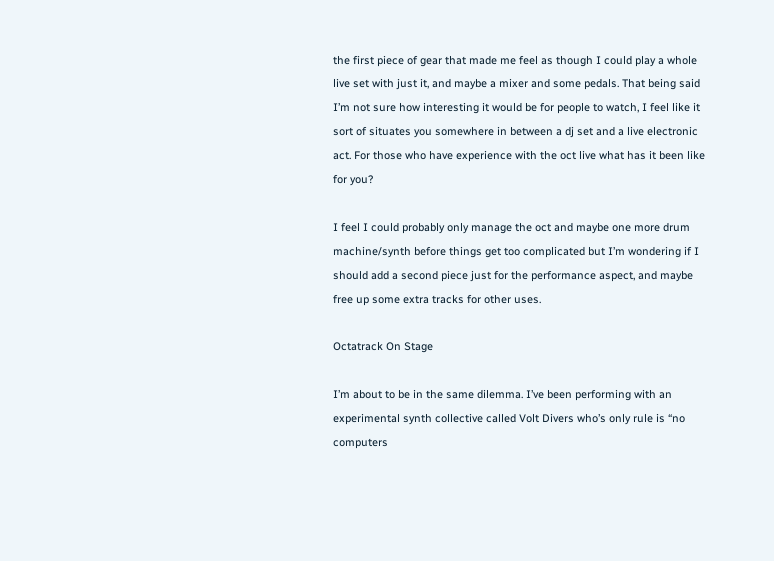the first piece of gear that made me feel as though I could play a whole live set with just it, and maybe a mixer and some pedals. That being said I’m not sure how interesting it would be for people to watch, I feel like it sort of situates you somewhere in between a dj set and a live electronic act. For those who have experience with the oct live what has it been like for you?

I feel I could probably only manage the oct and maybe one more drum machine/synth before things get too complicated but I’m wondering if I should add a second piece just for the performance aspect, and maybe free up some extra tracks for other uses.

Octatrack On Stage

I’m about to be in the same dilemma. I’ve been performing with an experimental synth collective called Volt Divers who’s only rule is “no computers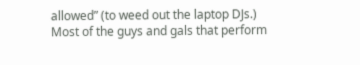allowed” (to weed out the laptop DJs.) Most of the guys and gals that perform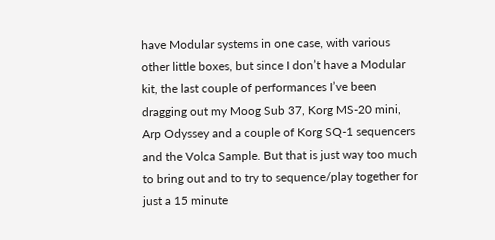have Modular systems in one case, with various other little boxes, but since I don’t have a Modular kit, the last couple of performances I’ve been dragging out my Moog Sub 37, Korg MS-20 mini, Arp Odyssey and a couple of Korg SQ-1 sequencers and the Volca Sample. But that is just way too much to bring out and to try to sequence/play together for just a 15 minute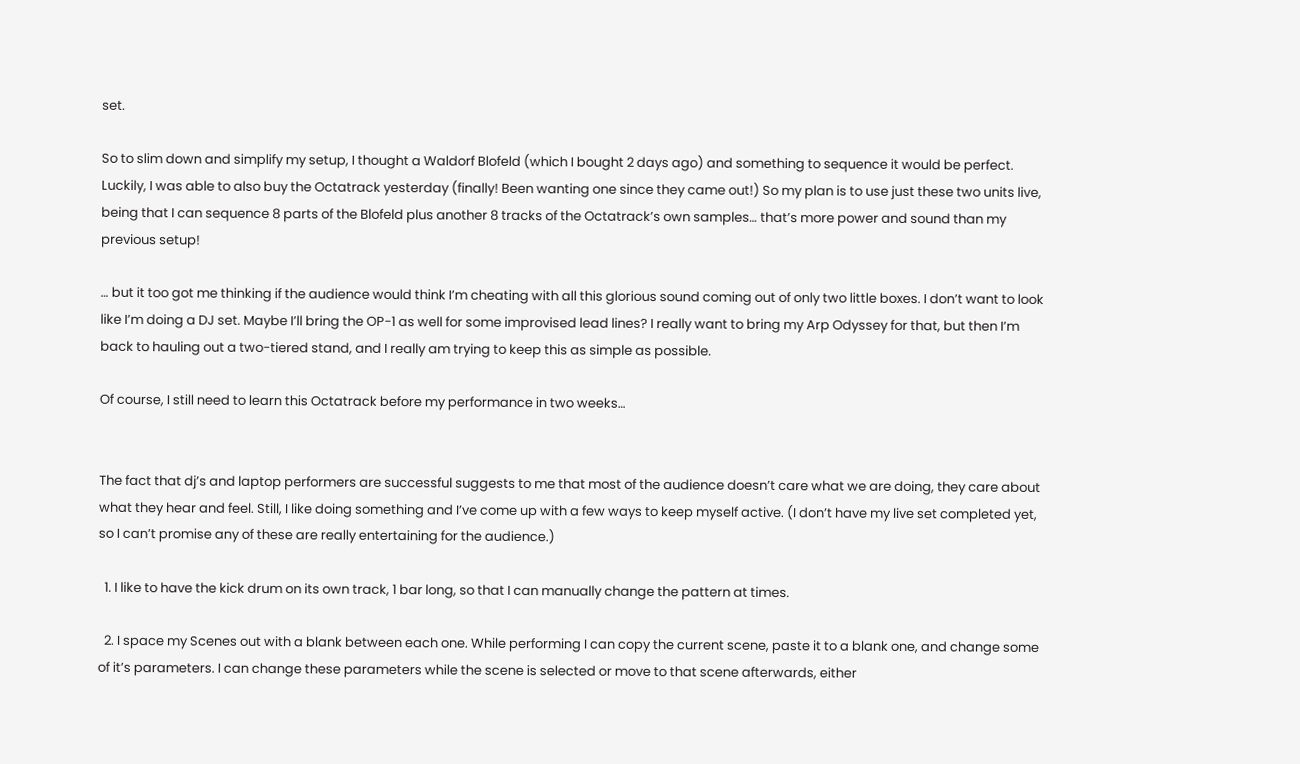set.

So to slim down and simplify my setup, I thought a Waldorf Blofeld (which I bought 2 days ago) and something to sequence it would be perfect. Luckily, I was able to also buy the Octatrack yesterday (finally! Been wanting one since they came out!) So my plan is to use just these two units live, being that I can sequence 8 parts of the Blofeld plus another 8 tracks of the Octatrack’s own samples… that’s more power and sound than my previous setup!

… but it too got me thinking if the audience would think I’m cheating with all this glorious sound coming out of only two little boxes. I don’t want to look like I’m doing a DJ set. Maybe I’ll bring the OP-1 as well for some improvised lead lines? I really want to bring my Arp Odyssey for that, but then I’m back to hauling out a two-tiered stand, and I really am trying to keep this as simple as possible.

Of course, I still need to learn this Octatrack before my performance in two weeks…


The fact that dj’s and laptop performers are successful suggests to me that most of the audience doesn’t care what we are doing, they care about what they hear and feel. Still, I like doing something and I’ve come up with a few ways to keep myself active. (I don’t have my live set completed yet, so I can’t promise any of these are really entertaining for the audience.)

  1. I like to have the kick drum on its own track, 1 bar long, so that I can manually change the pattern at times.

  2. I space my Scenes out with a blank between each one. While performing I can copy the current scene, paste it to a blank one, and change some of it’s parameters. I can change these parameters while the scene is selected or move to that scene afterwards, either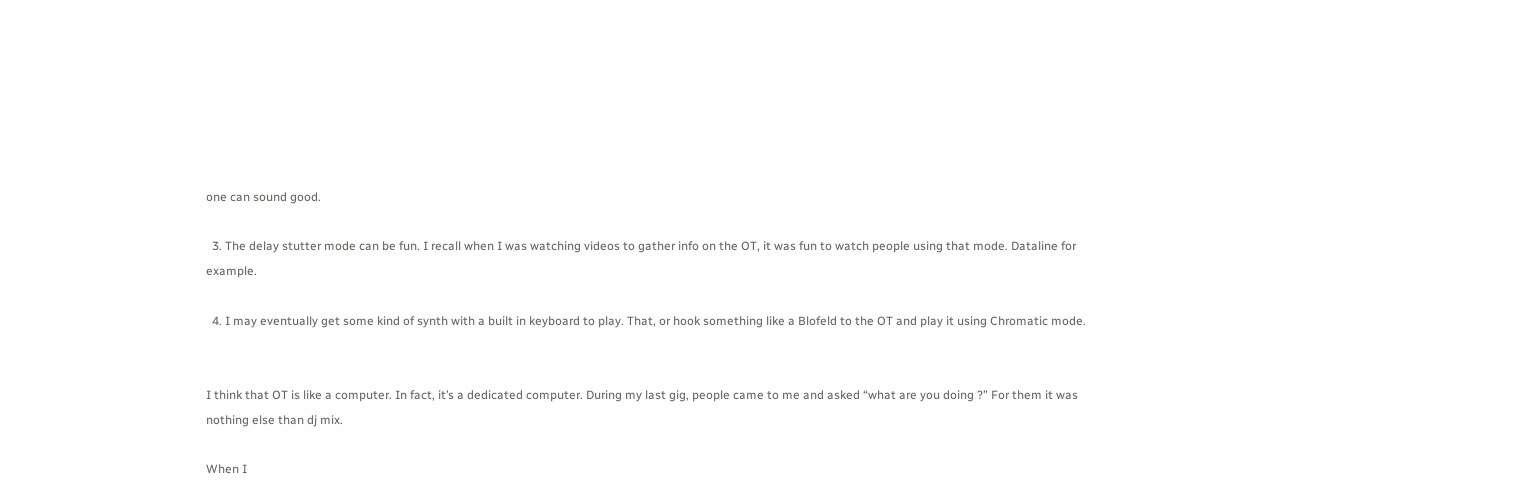one can sound good.

  3. The delay stutter mode can be fun. I recall when I was watching videos to gather info on the OT, it was fun to watch people using that mode. Dataline for example.

  4. I may eventually get some kind of synth with a built in keyboard to play. That, or hook something like a Blofeld to the OT and play it using Chromatic mode.


I think that OT is like a computer. In fact, it’s a dedicated computer. During my last gig, people came to me and asked “what are you doing ?” For them it was nothing else than dj mix.

When I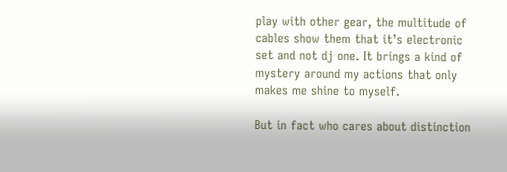play with other gear, the multitude of cables show them that it’s electronic set and not dj one. It brings a kind of mystery around my actions that only makes me shine to myself.

But in fact who cares about distinction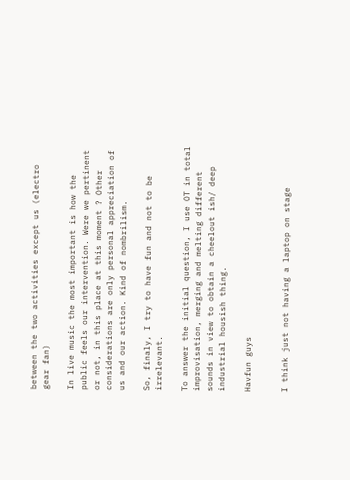between the two activities except us (electro gear fan)

In live music the most important is how the public feels our intervention. Were we pertinent or not, in this place at this moment ? Other considerations are only personal appreciation of us and our action. Kind of nombrilism.

So, finaly, I try to have fun and not to be irrelevant.

To answer the initial question, I use OT in total improvisation, merging and melting different sounds in view to obtain a cheelout ish/ deep industrial housish thing.

Havfun guys


I think just not having a laptop on stage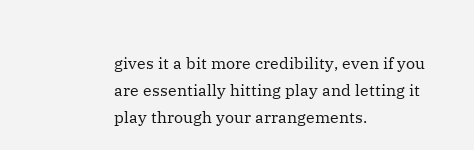gives it a bit more credibility, even if you are essentially hitting play and letting it play through your arrangements.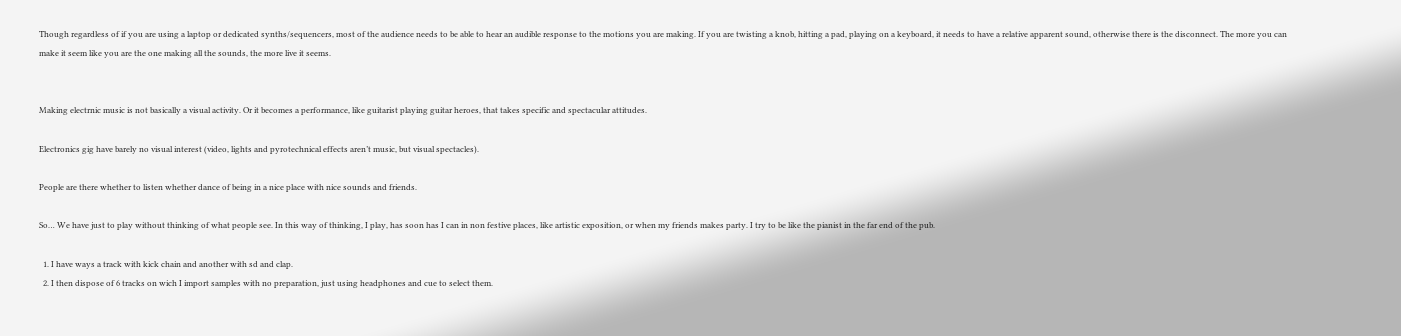Though regardless of if you are using a laptop or dedicated synths/sequencers, most of the audience needs to be able to hear an audible response to the motions you are making. If you are twisting a knob, hitting a pad, playing on a keyboard, it needs to have a relative apparent sound, otherwise there is the disconnect. The more you can make it seem like you are the one making all the sounds, the more live it seems.


Making electrnic music is not basically a visual activity. Or it becomes a performance, like guitarist playing guitar heroes, that takes specific and spectacular attitudes.

Electronics gig have barely no visual interest (video, lights and pyrotechnical effects aren’t music, but visual spectacles).

People are there whether to listen whether dance of being in a nice place with nice sounds and friends.

So… We have just to play without thinking of what people see. In this way of thinking, I play, has soon has I can in non festive places, like artistic exposition, or when my friends makes party. I try to be like the pianist in the far end of the pub.

  1. I have ways a track with kick chain and another with sd and clap.
  2. I then dispose of 6 tracks on wich I import samples with no preparation, just using headphones and cue to select them.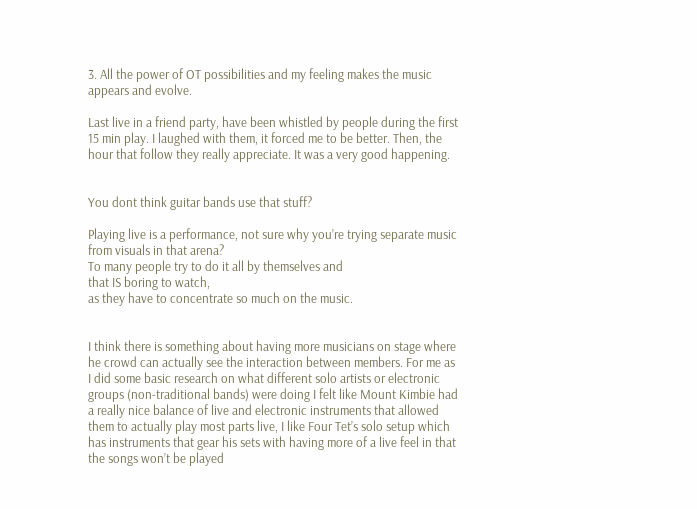3. All the power of OT possibilities and my feeling makes the music appears and evolve.

Last live in a friend party, have been whistled by people during the first 15 min play. I laughed with them, it forced me to be better. Then, the hour that follow they really appreciate. It was a very good happening.


You dont think guitar bands use that stuff?

Playing live is a performance, not sure why you’re trying separate music from visuals in that arena?
To many people try to do it all by themselves and
that IS boring to watch,
as they have to concentrate so much on the music.


I think there is something about having more musicians on stage where he crowd can actually see the interaction between members. For me as I did some basic research on what different solo artists or electronic groups (non-traditional bands) were doing I felt like Mount Kimbie had a really nice balance of live and electronic instruments that allowed them to actually play most parts live, I like Four Tet’s solo setup which has instruments that gear his sets with having more of a live feel in that the songs won’t be played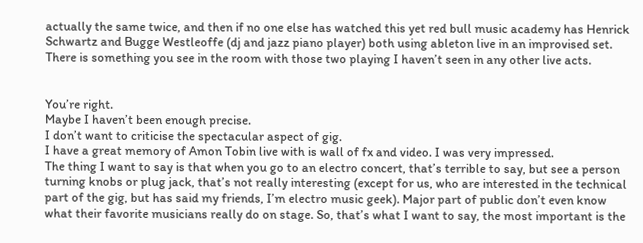actually the same twice, and then if no one else has watched this yet red bull music academy has Henrick Schwartz and Bugge Westleoffe (dj and jazz piano player) both using ableton live in an improvised set. There is something you see in the room with those two playing I haven’t seen in any other live acts.


You’re right.
Maybe I haven’t been enough precise.
I don’t want to criticise the spectacular aspect of gig.
I have a great memory of Amon Tobin live with is wall of fx and video. I was very impressed.
The thing I want to say is that when you go to an electro concert, that’s terrible to say, but see a person turning knobs or plug jack, that’s not really interesting (except for us, who are interested in the technical part of the gig, but has said my friends, I’m electro music geek). Major part of public don’t even know what their favorite musicians really do on stage. So, that’s what I want to say, the most important is the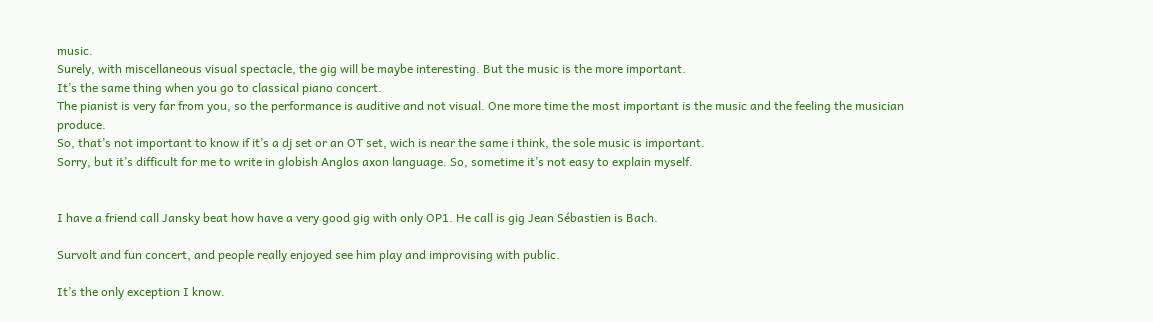music.
Surely, with miscellaneous visual spectacle, the gig will be maybe interesting. But the music is the more important.
It’s the same thing when you go to classical piano concert.
The pianist is very far from you, so the performance is auditive and not visual. One more time the most important is the music and the feeling the musician produce.
So, that’s not important to know if it’s a dj set or an OT set, wich is near the same i think, the sole music is important.
Sorry, but it’s difficult for me to write in globish Anglos axon language. So, sometime it’s not easy to explain myself.


I have a friend call Jansky beat how have a very good gig with only OP1. He call is gig Jean Sébastien is Bach.

Survolt and fun concert, and people really enjoyed see him play and improvising with public.

It’s the only exception I know.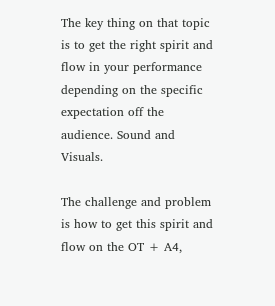The key thing on that topic is to get the right spirit and flow in your performance depending on the specific expectation off the audience. Sound and Visuals.

The challenge and problem is how to get this spirit and flow on the OT + A4,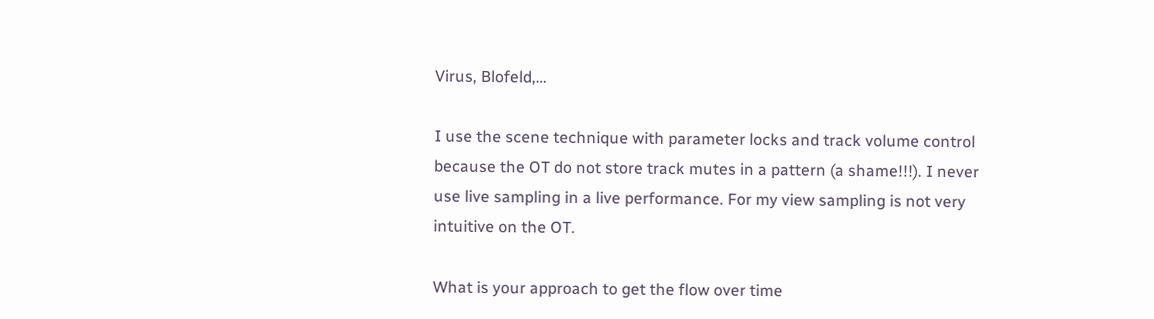Virus, Blofeld,…

I use the scene technique with parameter locks and track volume control because the OT do not store track mutes in a pattern (a shame!!!). I never use live sampling in a live performance. For my view sampling is not very intuitive on the OT.

What is your approach to get the flow over time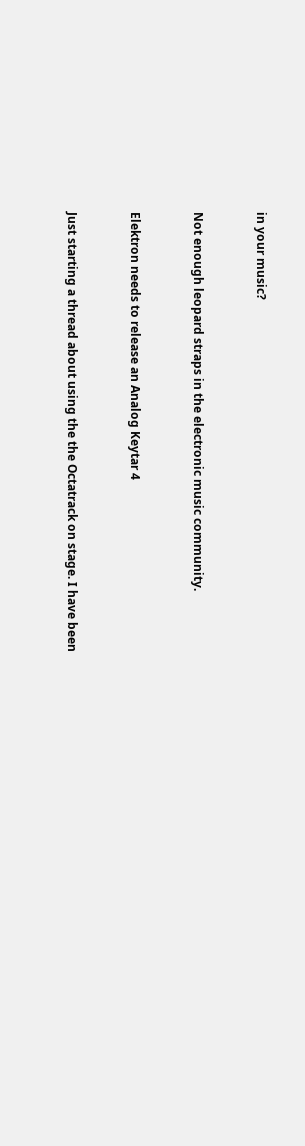in your music?


Not enough leopard straps in the electronic music community.


Elektron needs to release an Analog Keytar 4


Just starting a thread about using the the Octatrack on stage. I have been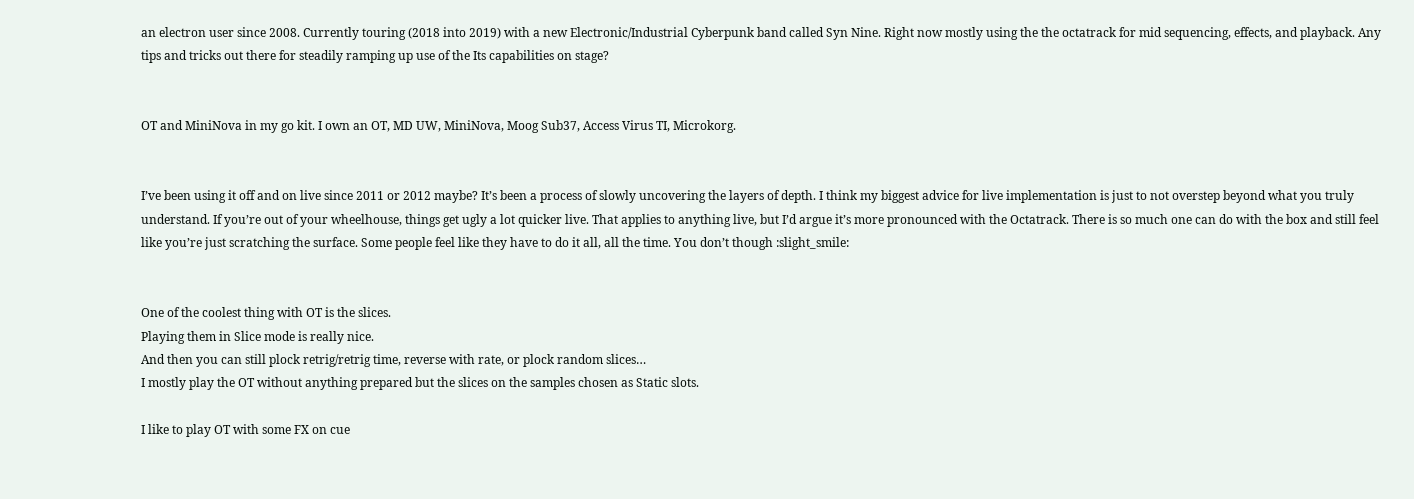an electron user since 2008. Currently touring (2018 into 2019) with a new Electronic/Industrial Cyberpunk band called Syn Nine. Right now mostly using the the octatrack for mid sequencing, effects, and playback. Any tips and tricks out there for steadily ramping up use of the Its capabilities on stage?


OT and MiniNova in my go kit. I own an OT, MD UW, MiniNova, Moog Sub37, Access Virus TI, Microkorg.


I’ve been using it off and on live since 2011 or 2012 maybe? It’s been a process of slowly uncovering the layers of depth. I think my biggest advice for live implementation is just to not overstep beyond what you truly understand. If you’re out of your wheelhouse, things get ugly a lot quicker live. That applies to anything live, but I’d argue it’s more pronounced with the Octatrack. There is so much one can do with the box and still feel like you’re just scratching the surface. Some people feel like they have to do it all, all the time. You don’t though :slight_smile:


One of the coolest thing with OT is the slices.
Playing them in Slice mode is really nice.
And then you can still plock retrig/retrig time, reverse with rate, or plock random slices…
I mostly play the OT without anything prepared but the slices on the samples chosen as Static slots.

I like to play OT with some FX on cue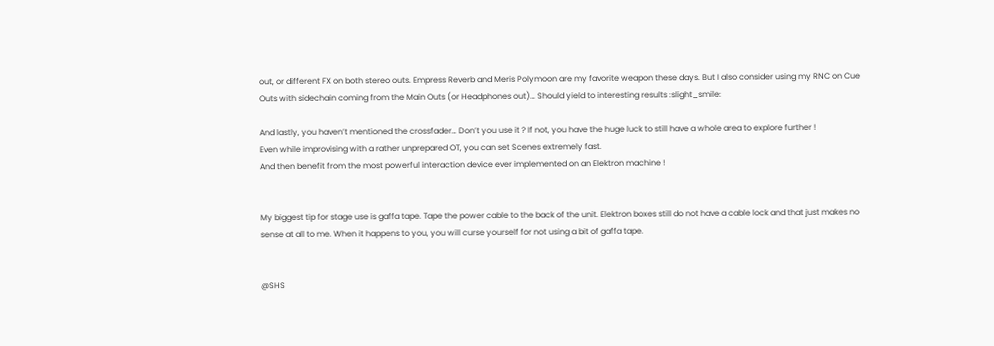out, or different FX on both stereo outs. Empress Reverb and Meris Polymoon are my favorite weapon these days. But I also consider using my RNC on Cue Outs with sidechain coming from the Main Outs (or Headphones out)… Should yield to interesting results :slight_smile:

And lastly, you haven’t mentioned the crossfader… Don’t you use it ? If not, you have the huge luck to still have a whole area to explore further !
Even while improvising with a rather unprepared OT, you can set Scenes extremely fast.
And then benefit from the most powerful interaction device ever implemented on an Elektron machine !


My biggest tip for stage use is gaffa tape. Tape the power cable to the back of the unit. Elektron boxes still do not have a cable lock and that just makes no sense at all to me. When it happens to you, you will curse yourself for not using a bit of gaffa tape.


@SHS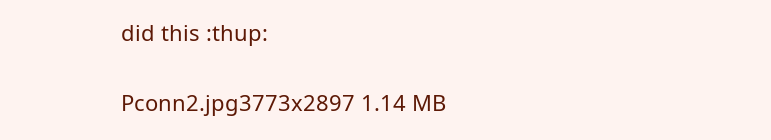did this :thup:

Pconn2.jpg3773x2897 1.14 MB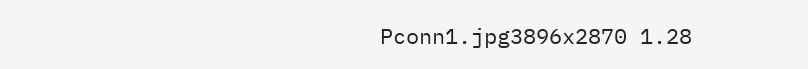Pconn1.jpg3896x2870 1.28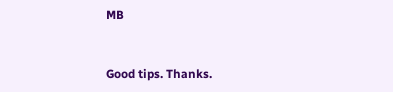MB


Good tips. Thanks.